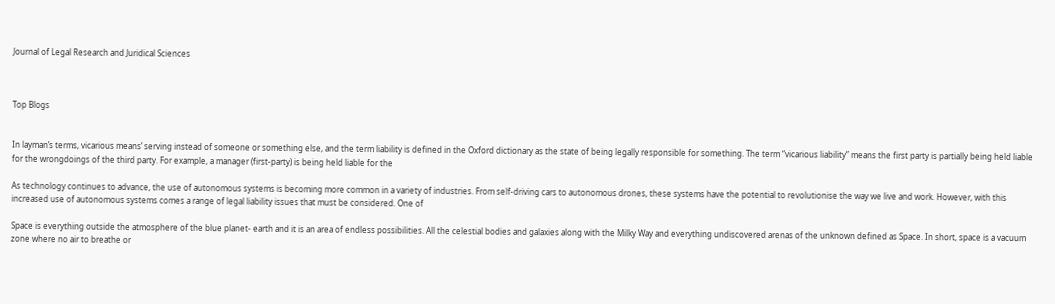Journal of Legal Research and Juridical Sciences



Top Blogs


In layman’s terms, vicarious means’ serving instead of someone or something else, and the term liability is defined in the Oxford dictionary as the state of being legally responsible for something. The term “vicarious liability” means the first party is partially being held liable for the wrongdoings of the third party. For example, a manager (first-party) is being held liable for the

As technology continues to advance, the use of autonomous systems is becoming more common in a variety of industries. From self-driving cars to autonomous drones, these systems have the potential to revolutionise the way we live and work. However, with this increased use of autonomous systems comes a range of legal liability issues that must be considered. One of

Space is everything outside the atmosphere of the blue planet- earth and it is an area of endless possibilities. All the celestial bodies and galaxies along with the Milky Way and everything undiscovered arenas of the unknown defined as Space. In short, space is a vacuum zone where no air to breathe or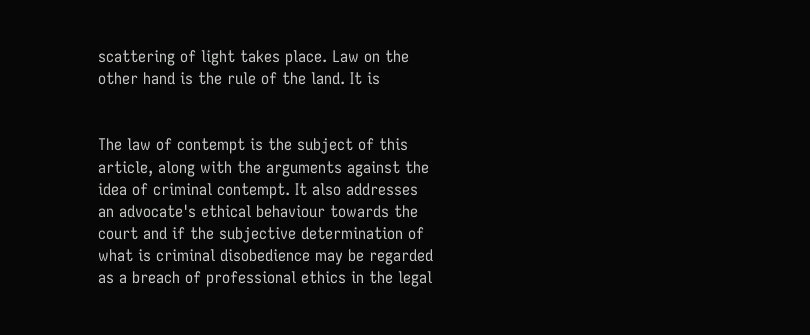scattering of light takes place. Law on the other hand is the rule of the land. It is


The law of contempt is the subject of this article, along with the arguments against the idea of criminal contempt. It also addresses an advocate's ethical behaviour towards the court and if the subjective determination of what is criminal disobedience may be regarded as a breach of professional ethics in the legal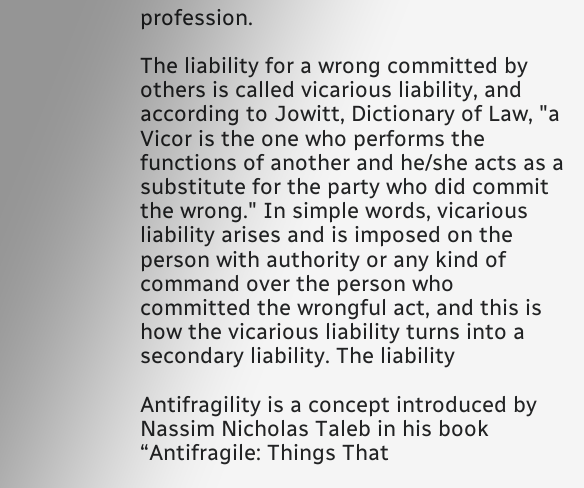profession.

The liability for a wrong committed by others is called vicarious liability, and according to Jowitt, Dictionary of Law, "a Vicor is the one who performs the functions of another and he/she acts as a substitute for the party who did commit the wrong." In simple words, vicarious liability arises and is imposed on the person with authority or any kind of command over the person who committed the wrongful act, and this is how the vicarious liability turns into a secondary liability. The liability

Antifragility is a concept introduced by Nassim Nicholas Taleb in his book “Antifragile: Things That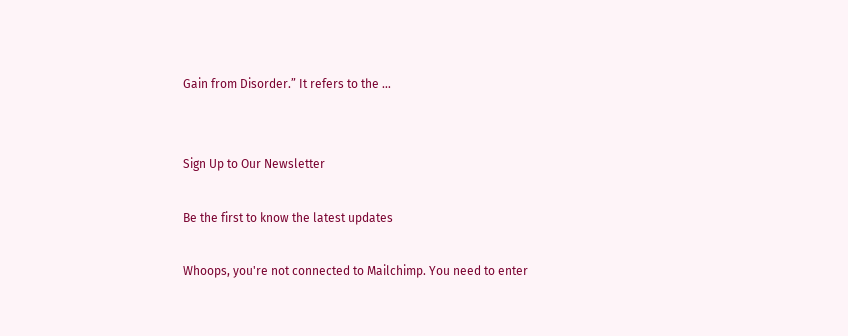Gain from Disorder.” It refers to the …


Sign Up to Our Newsletter

Be the first to know the latest updates

Whoops, you're not connected to Mailchimp. You need to enter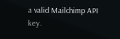a valid Mailchimp API key.